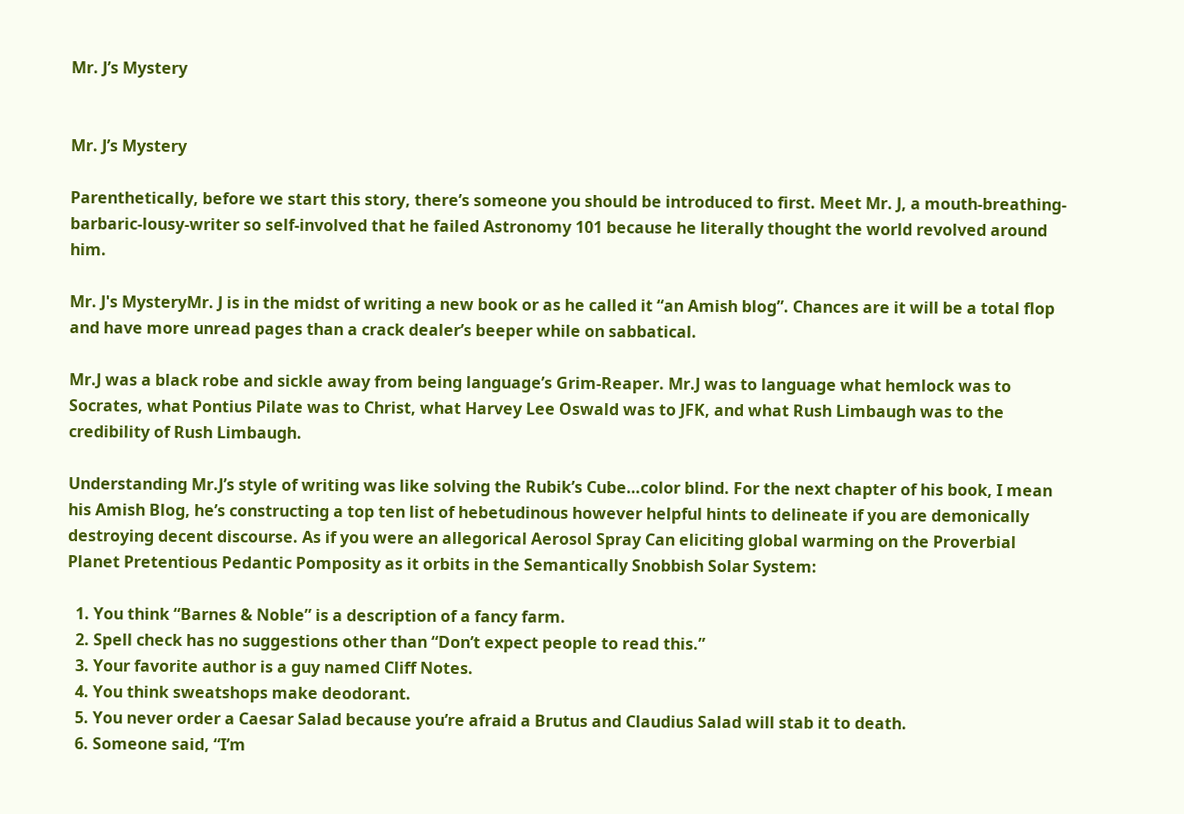Mr. J’s Mystery


Mr. J’s Mystery

Parenthetically, before we start this story, there’s someone you should be introduced to first. Meet Mr. J, a mouth-breathing-barbaric-lousy-writer so self-involved that he failed Astronomy 101 because he literally thought the world revolved around him.

Mr. J's MysteryMr. J is in the midst of writing a new book or as he called it “an Amish blog”. Chances are it will be a total flop and have more unread pages than a crack dealer’s beeper while on sabbatical.

Mr.J was a black robe and sickle away from being language’s Grim-Reaper. Mr.J was to language what hemlock was to Socrates, what Pontius Pilate was to Christ, what Harvey Lee Oswald was to JFK, and what Rush Limbaugh was to the credibility of Rush Limbaugh.

Understanding Mr.J’s style of writing was like solving the Rubik’s Cube…color blind. For the next chapter of his book, I mean his Amish Blog, he’s constructing a top ten list of hebetudinous however helpful hints to delineate if you are demonically destroying decent discourse. As if you were an allegorical Aerosol Spray Can eliciting global warming on the Proverbial Planet Pretentious Pedantic Pomposity as it orbits in the Semantically Snobbish Solar System:

  1. You think “Barnes & Noble” is a description of a fancy farm.
  2. Spell check has no suggestions other than “Don’t expect people to read this.”
  3. Your favorite author is a guy named Cliff Notes.
  4. You think sweatshops make deodorant.
  5. You never order a Caesar Salad because you’re afraid a Brutus and Claudius Salad will stab it to death.
  6. Someone said, “I’m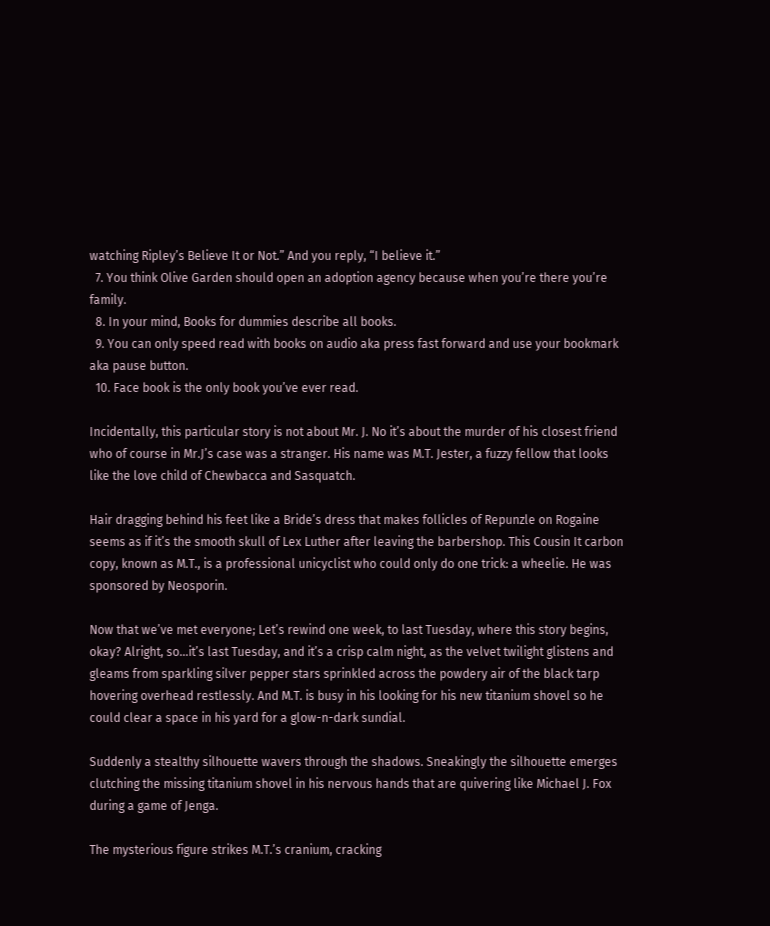watching Ripley’s Believe It or Not.” And you reply, “I believe it.”
  7. You think Olive Garden should open an adoption agency because when you’re there you’re family.
  8. In your mind, Books for dummies describe all books.
  9. You can only speed read with books on audio aka press fast forward and use your bookmark aka pause button.
  10. Face book is the only book you’ve ever read.

Incidentally, this particular story is not about Mr. J. No it’s about the murder of his closest friend who of course in Mr.J’s case was a stranger. His name was M.T. Jester, a fuzzy fellow that looks like the love child of Chewbacca and Sasquatch.

Hair dragging behind his feet like a Bride’s dress that makes follicles of Repunzle on Rogaine seems as if it’s the smooth skull of Lex Luther after leaving the barbershop. This Cousin It carbon copy, known as M.T., is a professional unicyclist who could only do one trick: a wheelie. He was sponsored by Neosporin.

Now that we’ve met everyone; Let’s rewind one week, to last Tuesday, where this story begins, okay? Alright, so…it’s last Tuesday, and it’s a crisp calm night, as the velvet twilight glistens and gleams from sparkling silver pepper stars sprinkled across the powdery air of the black tarp hovering overhead restlessly. And M.T. is busy in his looking for his new titanium shovel so he could clear a space in his yard for a glow-n-dark sundial.

Suddenly a stealthy silhouette wavers through the shadows. Sneakingly the silhouette emerges clutching the missing titanium shovel in his nervous hands that are quivering like Michael J. Fox during a game of Jenga.

The mysterious figure strikes M.T.’s cranium, cracking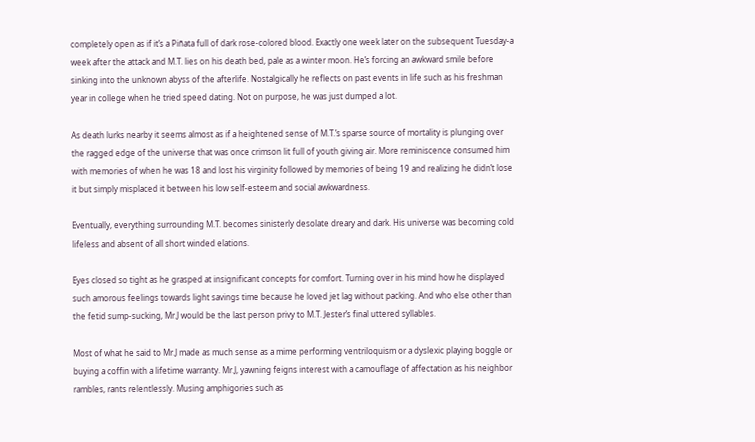completely open as if it’s a Piñata full of dark rose-colored blood. Exactly one week later on the subsequent Tuesday-a week after the attack and M.T. lies on his death bed, pale as a winter moon. He’s forcing an awkward smile before sinking into the unknown abyss of the afterlife. Nostalgically he reflects on past events in life such as his freshman year in college when he tried speed dating. Not on purpose, he was just dumped a lot.

As death lurks nearby it seems almost as if a heightened sense of M.T.’s sparse source of mortality is plunging over the ragged edge of the universe that was once crimson lit full of youth giving air. More reminiscence consumed him with memories of when he was 18 and lost his virginity followed by memories of being 19 and realizing he didn’t lose it but simply misplaced it between his low self-esteem and social awkwardness.

Eventually, everything surrounding M.T. becomes sinisterly desolate dreary and dark. His universe was becoming cold lifeless and absent of all short winded elations.

Eyes closed so tight as he grasped at insignificant concepts for comfort. Turning over in his mind how he displayed such amorous feelings towards light savings time because he loved jet lag without packing. And who else other than the fetid sump-sucking, Mr.J would be the last person privy to M.T. Jester’s final uttered syllables.

Most of what he said to Mr.J made as much sense as a mime performing ventriloquism or a dyslexic playing boggle or buying a coffin with a lifetime warranty. Mr.J, yawning feigns interest with a camouflage of affectation as his neighbor rambles, rants relentlessly. Musing amphigories such as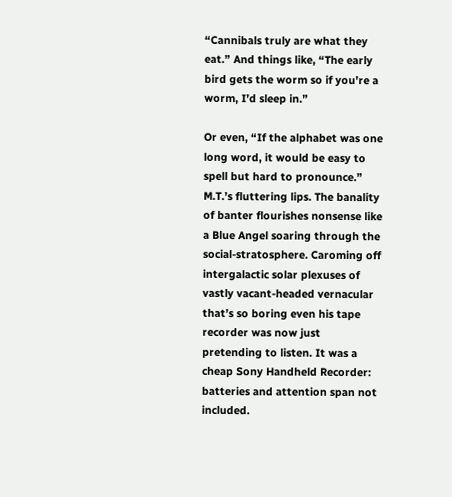“Cannibals truly are what they eat.” And things like, “The early bird gets the worm so if you’re a worm, I’d sleep in.”

Or even, “If the alphabet was one long word, it would be easy to spell but hard to pronounce.” M.T.’s fluttering lips. The banality of banter flourishes nonsense like a Blue Angel soaring through the social-stratosphere. Caroming off intergalactic solar plexuses of vastly vacant-headed vernacular that’s so boring even his tape recorder was now just pretending to listen. It was a cheap Sony Handheld Recorder: batteries and attention span not included.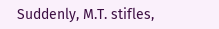Suddenly, M.T. stifles,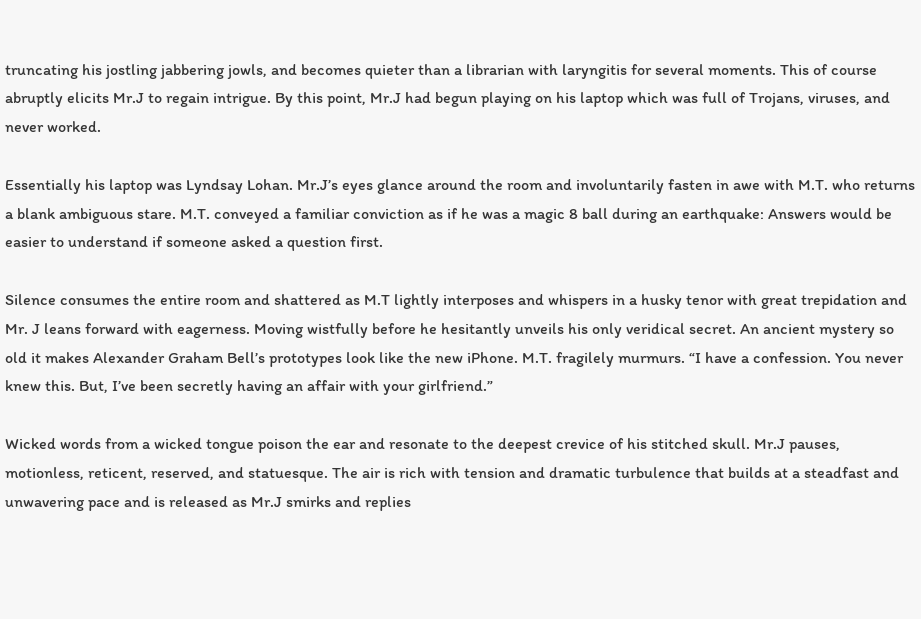truncating his jostling jabbering jowls, and becomes quieter than a librarian with laryngitis for several moments. This of course abruptly elicits Mr.J to regain intrigue. By this point, Mr.J had begun playing on his laptop which was full of Trojans, viruses, and never worked.

Essentially his laptop was Lyndsay Lohan. Mr.J’s eyes glance around the room and involuntarily fasten in awe with M.T. who returns a blank ambiguous stare. M.T. conveyed a familiar conviction as if he was a magic 8 ball during an earthquake: Answers would be easier to understand if someone asked a question first.

Silence consumes the entire room and shattered as M.T lightly interposes and whispers in a husky tenor with great trepidation and Mr. J leans forward with eagerness. Moving wistfully before he hesitantly unveils his only veridical secret. An ancient mystery so old it makes Alexander Graham Bell’s prototypes look like the new iPhone. M.T. fragilely murmurs. “I have a confession. You never knew this. But, I’ve been secretly having an affair with your girlfriend.”

Wicked words from a wicked tongue poison the ear and resonate to the deepest crevice of his stitched skull. Mr.J pauses, motionless, reticent, reserved, and statuesque. The air is rich with tension and dramatic turbulence that builds at a steadfast and unwavering pace and is released as Mr.J smirks and replies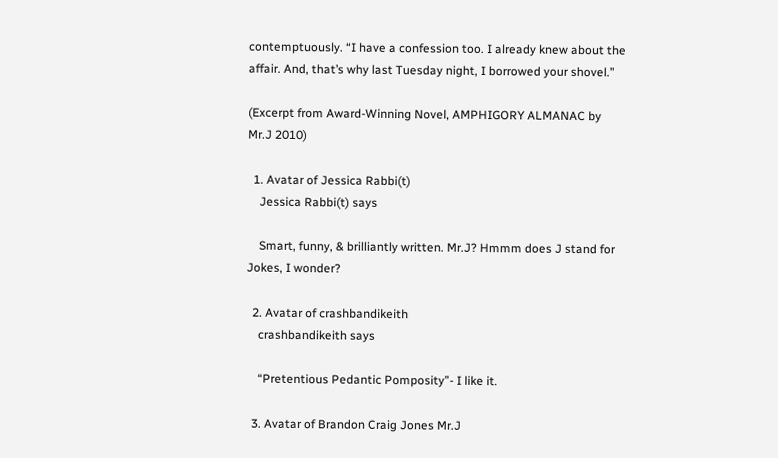contemptuously. “I have a confession too. I already knew about the affair. And, that’s why last Tuesday night, I borrowed your shovel.”

(Excerpt from Award-Winning Novel, AMPHIGORY ALMANAC by Mr.J 2010)

  1. Avatar of Jessica Rabbi(t)
    Jessica Rabbi(t) says

    Smart, funny, & brilliantly written. Mr.J? Hmmm does J stand for Jokes, I wonder?

  2. Avatar of crashbandikeith
    crashbandikeith says

    “Pretentious Pedantic Pomposity”- I like it.

  3. Avatar of Brandon Craig Jones Mr.J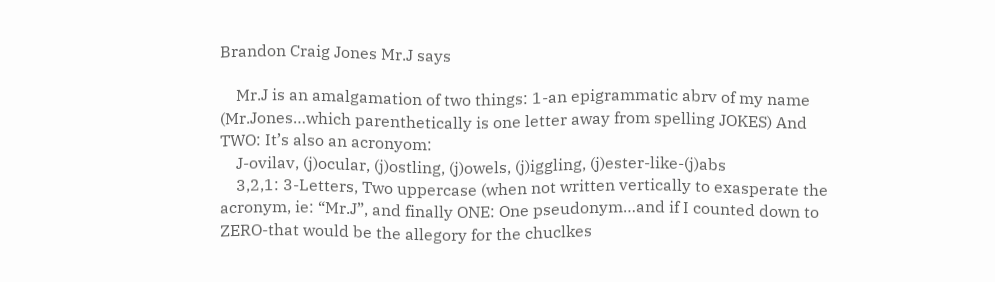Brandon Craig Jones Mr.J says

    Mr.J is an amalgamation of two things: 1-an epigrammatic abrv of my name (Mr.Jones…which parenthetically is one letter away from spelling JOKES) And TWO: It’s also an acronyom:
    J-ovilav, (j)ocular, (j)ostling, (j)owels, (j)iggling, (j)ester-like-(j)abs
    3,2,1: 3-Letters, Two uppercase (when not written vertically to exasperate the acronym, ie: “Mr.J”, and finally ONE: One pseudonym…and if I counted down to ZERO-that would be the allegory for the chuclkes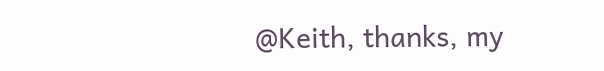@Keith, thanks, my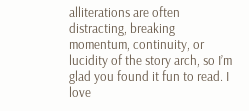alliterations are often distracting, breaking momentum, continuity, or lucidity of the story arch, so I’m glad you found it fun to read. I love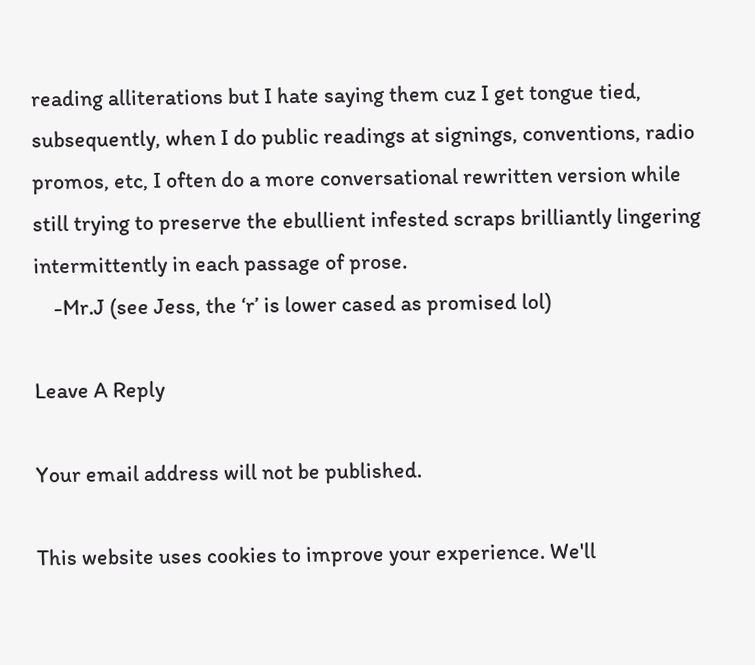reading alliterations but I hate saying them cuz I get tongue tied, subsequently, when I do public readings at signings, conventions, radio promos, etc, I often do a more conversational rewritten version while still trying to preserve the ebullient infested scraps brilliantly lingering intermittently in each passage of prose.
    -Mr.J (see Jess, the ‘r’ is lower cased as promised lol)

Leave A Reply

Your email address will not be published.

This website uses cookies to improve your experience. We'll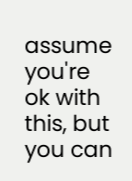assume you're ok with this, but you can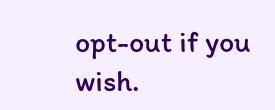opt-out if you wish.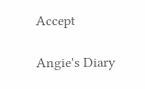Accept

Angie's Diary